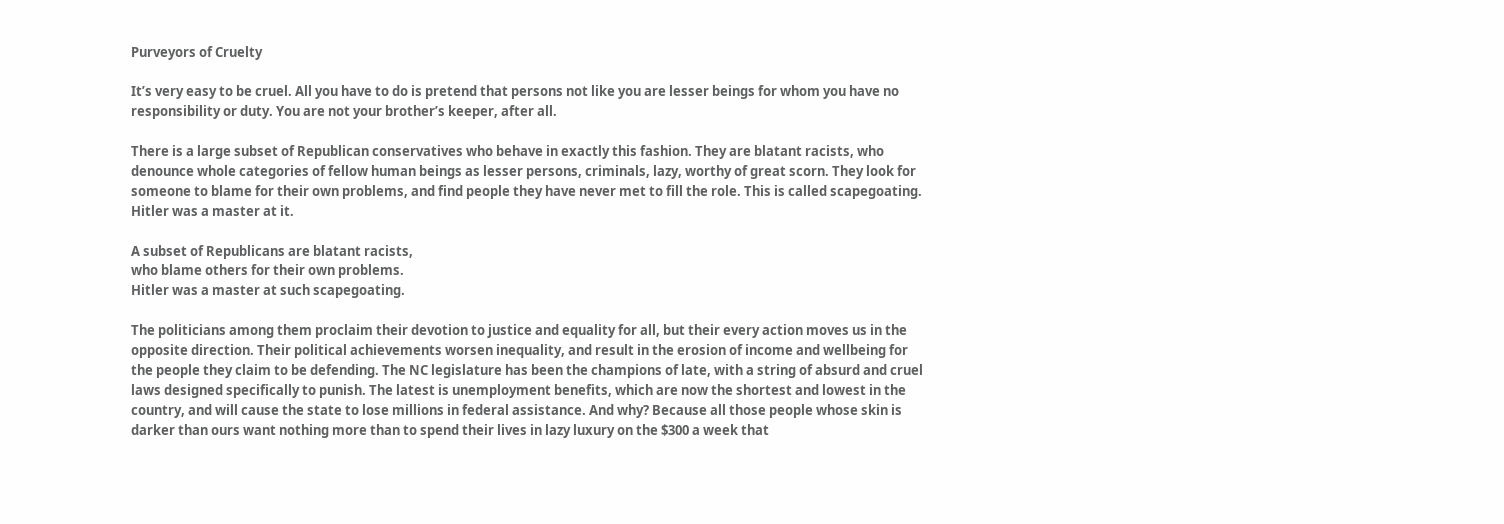Purveyors of Cruelty

It’s very easy to be cruel. All you have to do is pretend that persons not like you are lesser beings for whom you have no responsibility or duty. You are not your brother’s keeper, after all.

There is a large subset of Republican conservatives who behave in exactly this fashion. They are blatant racists, who denounce whole categories of fellow human beings as lesser persons, criminals, lazy, worthy of great scorn. They look for someone to blame for their own problems, and find people they have never met to fill the role. This is called scapegoating. Hitler was a master at it.

A subset of Republicans are blatant racists,
who blame others for their own problems.
Hitler was a master at such scapegoating.

The politicians among them proclaim their devotion to justice and equality for all, but their every action moves us in the opposite direction. Their political achievements worsen inequality, and result in the erosion of income and wellbeing for the people they claim to be defending. The NC legislature has been the champions of late, with a string of absurd and cruel laws designed specifically to punish. The latest is unemployment benefits, which are now the shortest and lowest in the country, and will cause the state to lose millions in federal assistance. And why? Because all those people whose skin is darker than ours want nothing more than to spend their lives in lazy luxury on the $300 a week that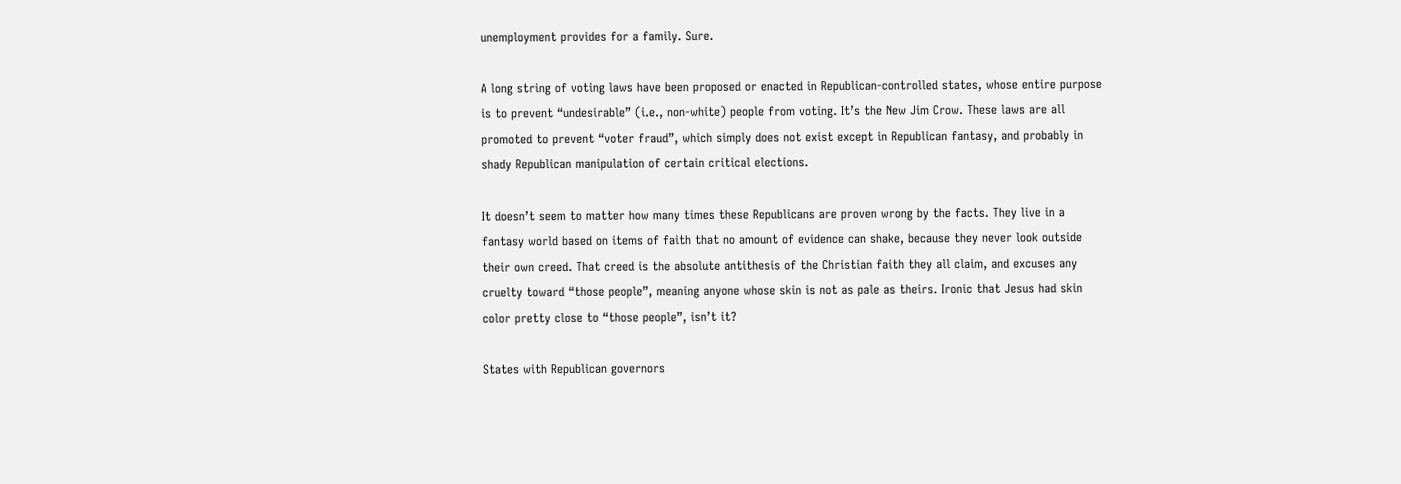unemployment provides for a family. Sure.

A long string of voting laws have been proposed or enacted in Republican-controlled states, whose entire purpose is to prevent “undesirable” (i.e., non-white) people from voting. It’s the New Jim Crow. These laws are all promoted to prevent “voter fraud”, which simply does not exist except in Republican fantasy, and probably in shady Republican manipulation of certain critical elections.

It doesn’t seem to matter how many times these Republicans are proven wrong by the facts. They live in a fantasy world based on items of faith that no amount of evidence can shake, because they never look outside their own creed. That creed is the absolute antithesis of the Christian faith they all claim, and excuses any cruelty toward “those people”, meaning anyone whose skin is not as pale as theirs. Ironic that Jesus had skin color pretty close to “those people”, isn’t it?

States with Republican governors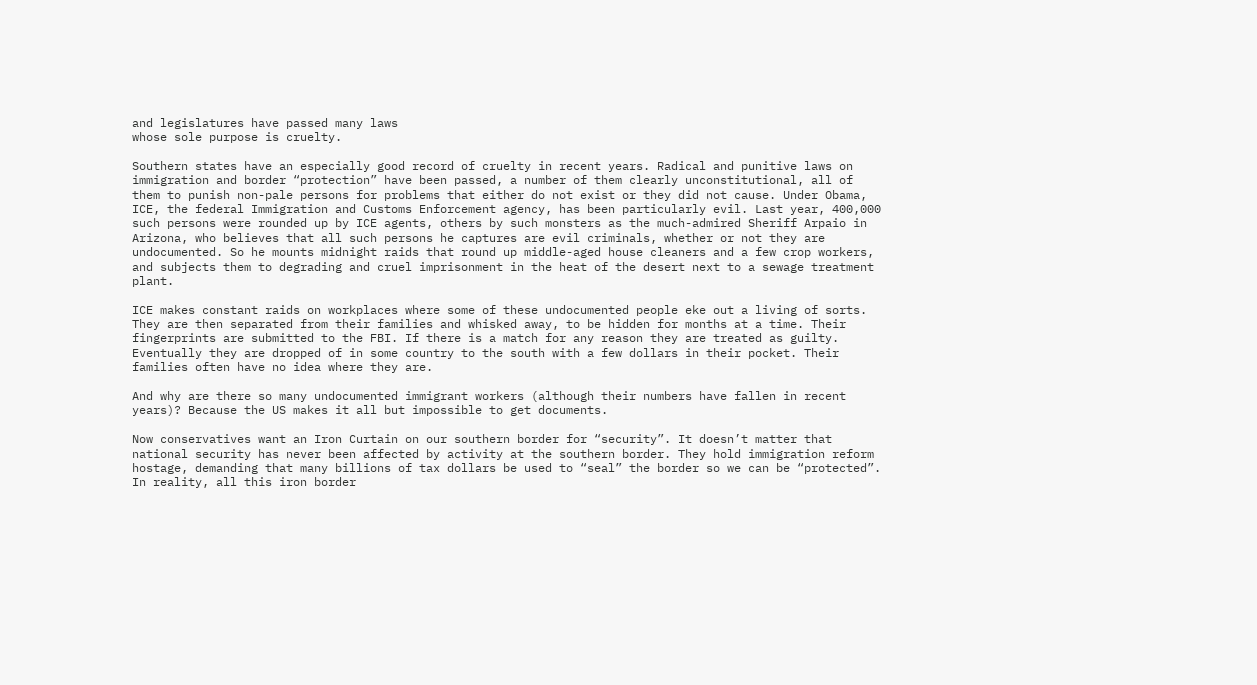and legislatures have passed many laws
whose sole purpose is cruelty.

Southern states have an especially good record of cruelty in recent years. Radical and punitive laws on immigration and border “protection” have been passed, a number of them clearly unconstitutional, all of them to punish non-pale persons for problems that either do not exist or they did not cause. Under Obama, ICE, the federal Immigration and Customs Enforcement agency, has been particularly evil. Last year, 400,000 such persons were rounded up by ICE agents, others by such monsters as the much-admired Sheriff Arpaio in Arizona, who believes that all such persons he captures are evil criminals, whether or not they are undocumented. So he mounts midnight raids that round up middle-aged house cleaners and a few crop workers, and subjects them to degrading and cruel imprisonment in the heat of the desert next to a sewage treatment plant.

ICE makes constant raids on workplaces where some of these undocumented people eke out a living of sorts. They are then separated from their families and whisked away, to be hidden for months at a time. Their fingerprints are submitted to the FBI. If there is a match for any reason they are treated as guilty. Eventually they are dropped of in some country to the south with a few dollars in their pocket. Their families often have no idea where they are.

And why are there so many undocumented immigrant workers (although their numbers have fallen in recent years)? Because the US makes it all but impossible to get documents.

Now conservatives want an Iron Curtain on our southern border for “security”. It doesn’t matter that national security has never been affected by activity at the southern border. They hold immigration reform hostage, demanding that many billions of tax dollars be used to “seal” the border so we can be “protected”. In reality, all this iron border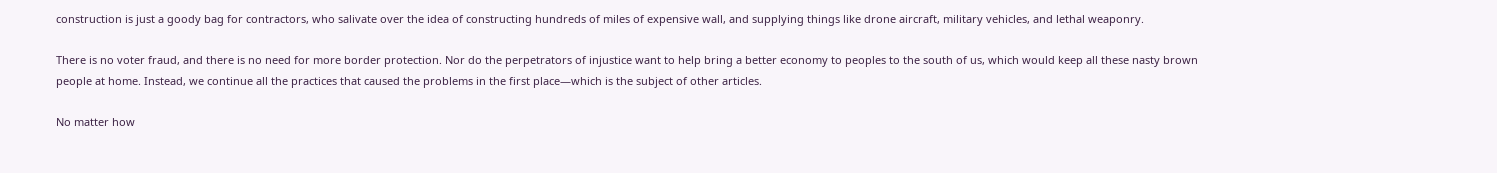construction is just a goody bag for contractors, who salivate over the idea of constructing hundreds of miles of expensive wall, and supplying things like drone aircraft, military vehicles, and lethal weaponry.

There is no voter fraud, and there is no need for more border protection. Nor do the perpetrators of injustice want to help bring a better economy to peoples to the south of us, which would keep all these nasty brown people at home. Instead, we continue all the practices that caused the problems in the first place—which is the subject of other articles.

No matter how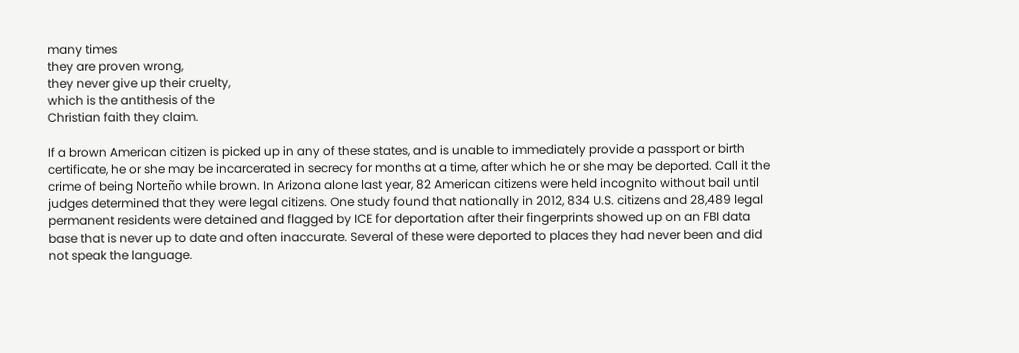many times
they are proven wrong,
they never give up their cruelty,
which is the antithesis of the
Christian faith they claim.

If a brown American citizen is picked up in any of these states, and is unable to immediately provide a passport or birth certificate, he or she may be incarcerated in secrecy for months at a time, after which he or she may be deported. Call it the crime of being Norteño while brown. In Arizona alone last year, 82 American citizens were held incognito without bail until judges determined that they were legal citizens. One study found that nationally in 2012, 834 U.S. citizens and 28,489 legal permanent residents were detained and flagged by ICE for deportation after their fingerprints showed up on an FBI data base that is never up to date and often inaccurate. Several of these were deported to places they had never been and did not speak the language.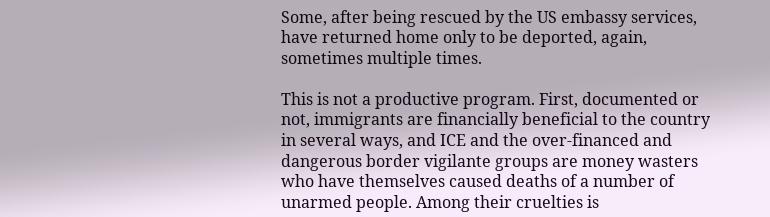Some, after being rescued by the US embassy services, have returned home only to be deported, again, sometimes multiple times.

This is not a productive program. First, documented or not, immigrants are financially beneficial to the country in several ways, and ICE and the over-financed and dangerous border vigilante groups are money wasters who have themselves caused deaths of a number of unarmed people. Among their cruelties is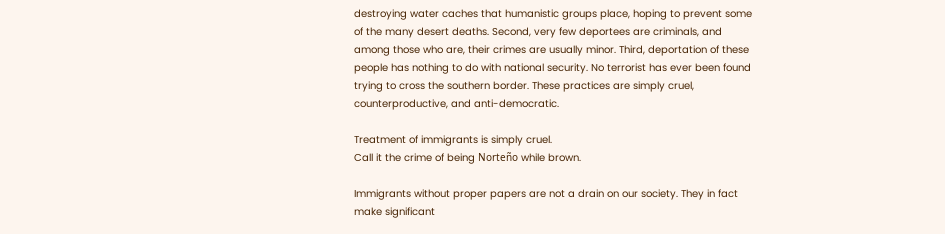destroying water caches that humanistic groups place, hoping to prevent some of the many desert deaths. Second, very few deportees are criminals, and among those who are, their crimes are usually minor. Third, deportation of these people has nothing to do with national security. No terrorist has ever been found trying to cross the southern border. These practices are simply cruel, counterproductive, and anti-democratic.

Treatment of immigrants is simply cruel.
Call it the crime of being Norteño while brown.

Immigrants without proper papers are not a drain on our society. They in fact make significant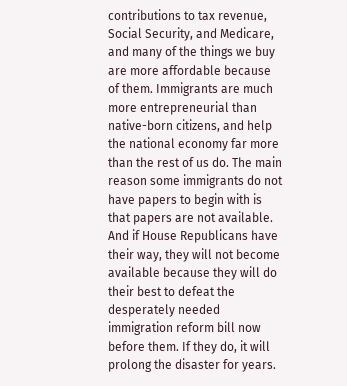contributions to tax revenue, Social Security, and Medicare, and many of the things we buy are more affordable because of them. Immigrants are much more entrepreneurial than native-born citizens, and help the national economy far more than the rest of us do. The main reason some immigrants do not have papers to begin with is that papers are not available. And if House Republicans have their way, they will not become available because they will do their best to defeat the desperately needed immigration reform bill now before them. If they do, it will prolong the disaster for years.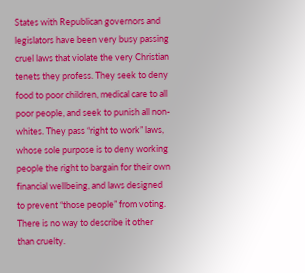States with Republican governors and legislators have been very busy passing cruel laws that violate the very Christian tenets they profess. They seek to deny food to poor children, medical care to all poor people, and seek to punish all non-whites. They pass “right to work” laws, whose sole purpose is to deny working people the right to bargain for their own financial wellbeing, and laws designed to prevent “those people” from voting. There is no way to describe it other than cruelty.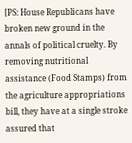[PS: House Republicans have broken new ground in the annals of political cruelty. By removing nutritional assistance (Food Stamps) from the agriculture appropriations bill, they have at a single stroke assured that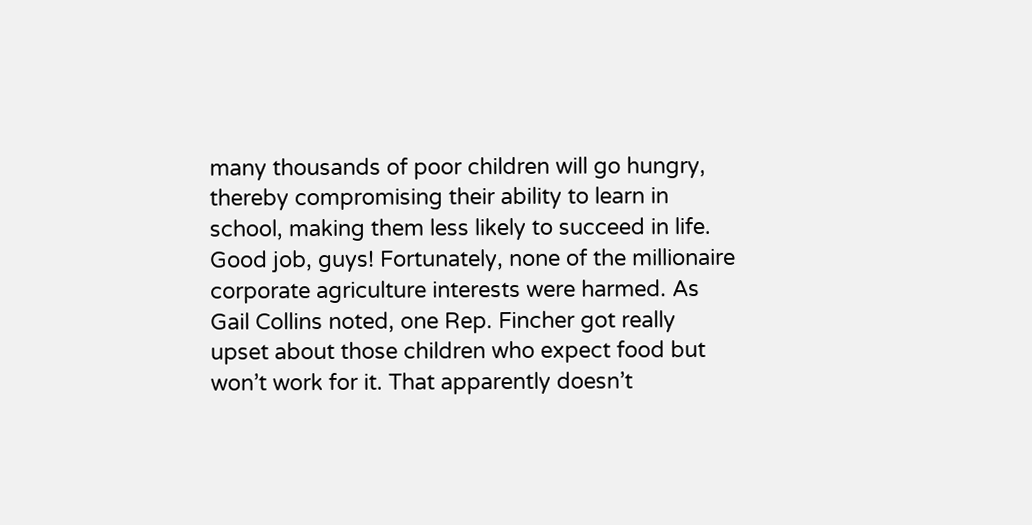many thousands of poor children will go hungry, thereby compromising their ability to learn in school, making them less likely to succeed in life. Good job, guys! Fortunately, none of the millionaire corporate agriculture interests were harmed. As Gail Collins noted, one Rep. Fincher got really upset about those children who expect food but won’t work for it. That apparently doesn’t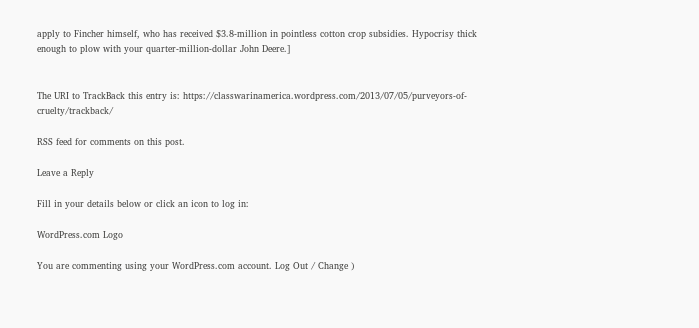apply to Fincher himself, who has received $3.8-million in pointless cotton crop subsidies. Hypocrisy thick enough to plow with your quarter-million-dollar John Deere.]


The URI to TrackBack this entry is: https://classwarinamerica.wordpress.com/2013/07/05/purveyors-of-cruelty/trackback/

RSS feed for comments on this post.

Leave a Reply

Fill in your details below or click an icon to log in:

WordPress.com Logo

You are commenting using your WordPress.com account. Log Out / Change )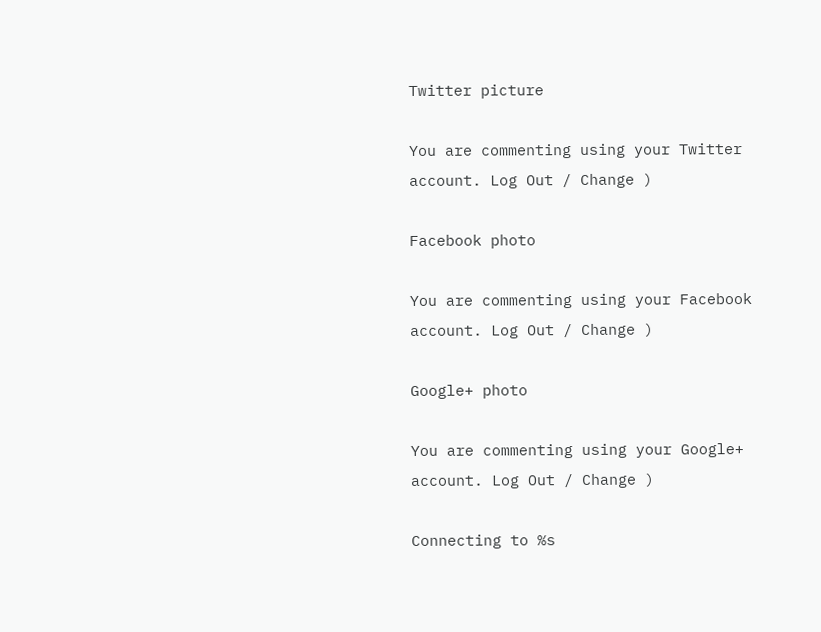Twitter picture

You are commenting using your Twitter account. Log Out / Change )

Facebook photo

You are commenting using your Facebook account. Log Out / Change )

Google+ photo

You are commenting using your Google+ account. Log Out / Change )

Connecting to %s